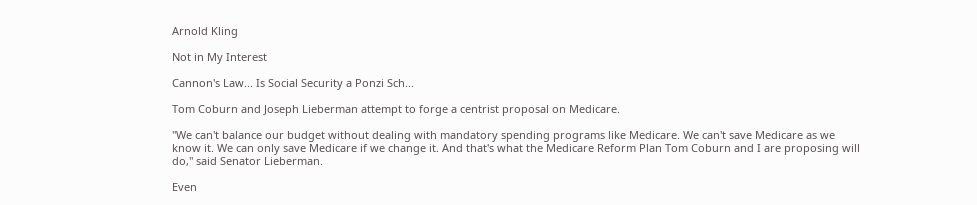Arnold Kling

Not in My Interest

Cannon's Law... Is Social Security a Ponzi Sch...

Tom Coburn and Joseph Lieberman attempt to forge a centrist proposal on Medicare.

"We can't balance our budget without dealing with mandatory spending programs like Medicare. We can't save Medicare as we know it. We can only save Medicare if we change it. And that's what the Medicare Reform Plan Tom Coburn and I are proposing will do," said Senator Lieberman.

Even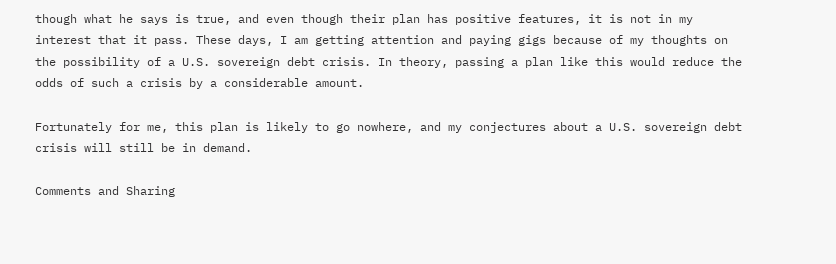though what he says is true, and even though their plan has positive features, it is not in my interest that it pass. These days, I am getting attention and paying gigs because of my thoughts on the possibility of a U.S. sovereign debt crisis. In theory, passing a plan like this would reduce the odds of such a crisis by a considerable amount.

Fortunately for me, this plan is likely to go nowhere, and my conjectures about a U.S. sovereign debt crisis will still be in demand.

Comments and Sharing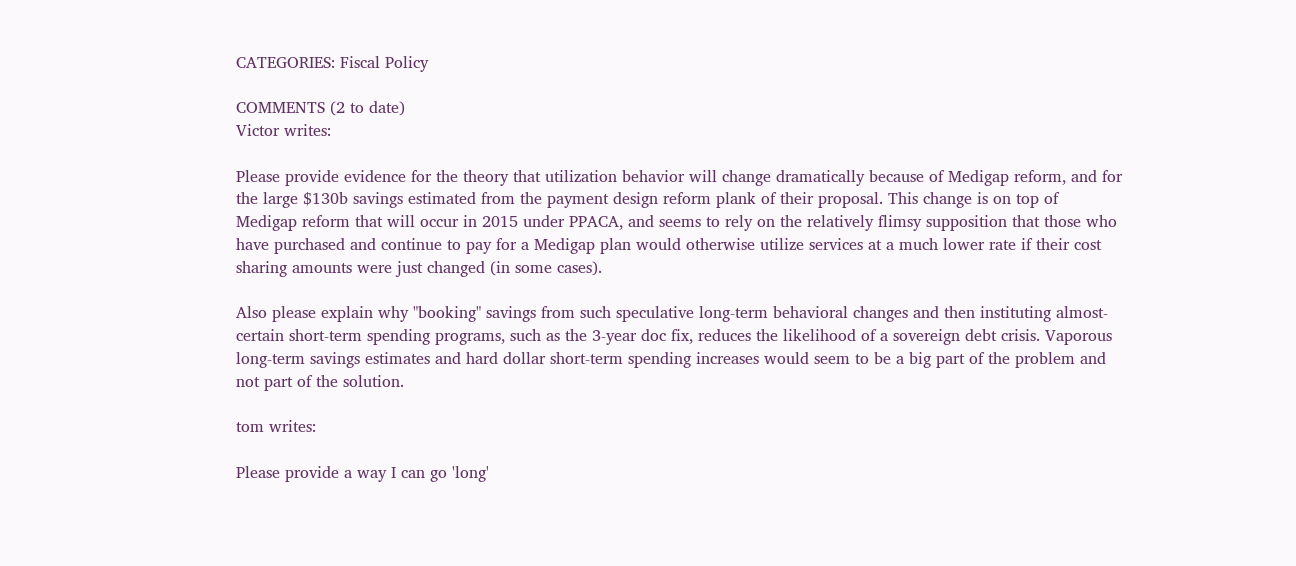CATEGORIES: Fiscal Policy

COMMENTS (2 to date)
Victor writes:

Please provide evidence for the theory that utilization behavior will change dramatically because of Medigap reform, and for the large $130b savings estimated from the payment design reform plank of their proposal. This change is on top of Medigap reform that will occur in 2015 under PPACA, and seems to rely on the relatively flimsy supposition that those who have purchased and continue to pay for a Medigap plan would otherwise utilize services at a much lower rate if their cost sharing amounts were just changed (in some cases).

Also please explain why "booking" savings from such speculative long-term behavioral changes and then instituting almost-certain short-term spending programs, such as the 3-year doc fix, reduces the likelihood of a sovereign debt crisis. Vaporous long-term savings estimates and hard dollar short-term spending increases would seem to be a big part of the problem and not part of the solution.

tom writes:

Please provide a way I can go 'long'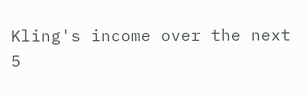Kling's income over the next 5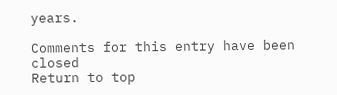years.

Comments for this entry have been closed
Return to top